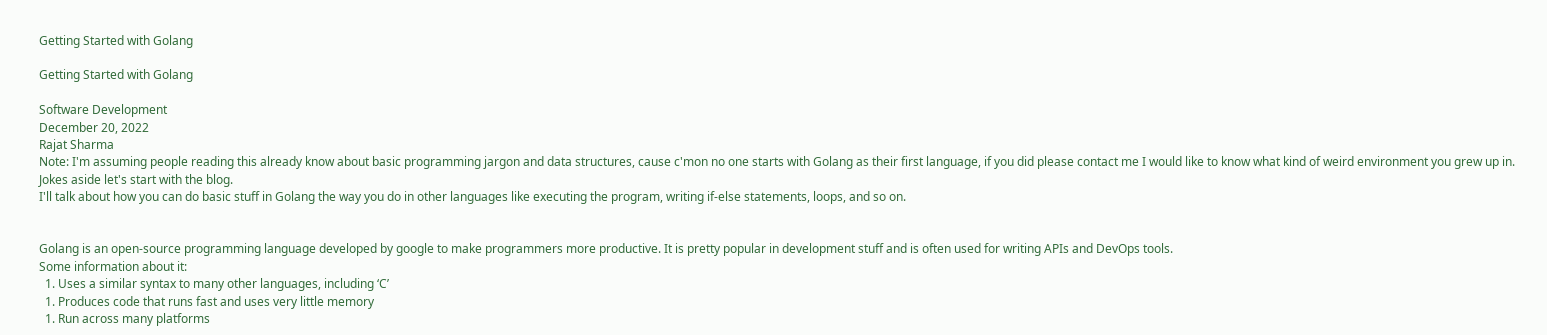Getting Started with Golang

Getting Started with Golang

Software Development
December 20, 2022
Rajat Sharma
Note: I'm assuming people reading this already know about basic programming jargon and data structures, cause c'mon no one starts with Golang as their first language, if you did please contact me I would like to know what kind of weird environment you grew up in. Jokes aside let's start with the blog.
I'll talk about how you can do basic stuff in Golang the way you do in other languages like executing the program, writing if-else statements, loops, and so on.


Golang is an open-source programming language developed by google to make programmers more productive. It is pretty popular in development stuff and is often used for writing APIs and DevOps tools.
Some information about it:
  1. Uses a similar syntax to many other languages, including ‘C’
  1. Produces code that runs fast and uses very little memory
  1. Run across many platforms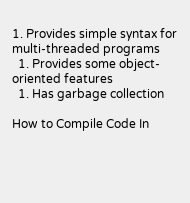1. Provides simple syntax for multi-threaded programs
  1. Provides some object-oriented features
  1. Has garbage collection

How to Compile Code In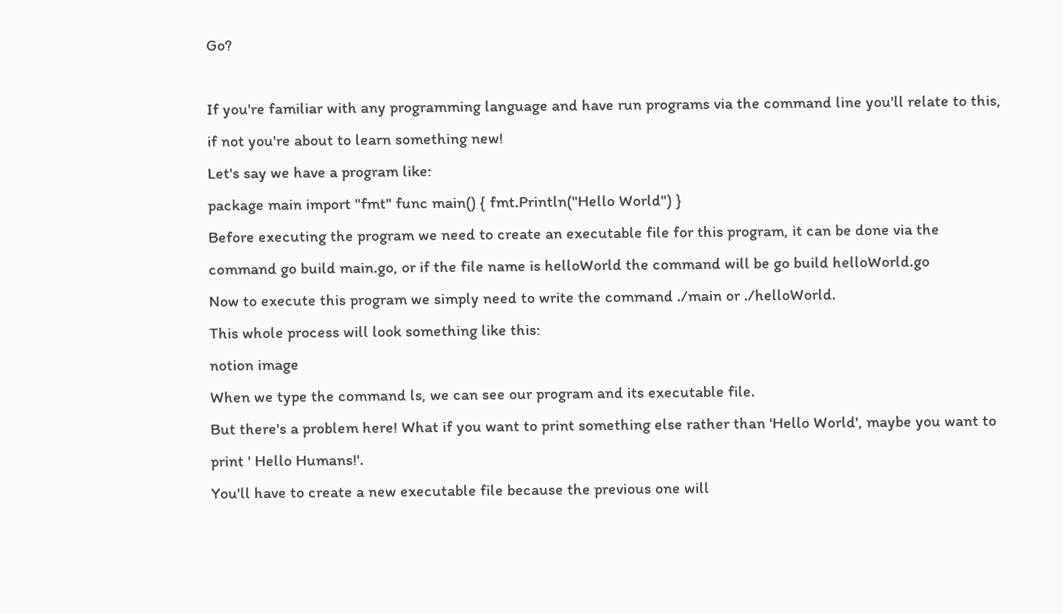Go?

If you're familiar with any programming language and have run programs via the command line you'll relate to this, if not you're about to learn something new!
Let's say we have a program like:
package main import "fmt" func main() { fmt.Println("Hello World") }
Before executing the program we need to create an executable file for this program, it can be done via the command go build main.go, or if the file name is helloWorld the command will be go build helloWorld.go
Now to execute this program we simply need to write the command ./main or ./helloWorld.
This whole process will look something like this:
notion image
When we type the command ls, we can see our program and its executable file.
But there's a problem here! What if you want to print something else rather than 'Hello World', maybe you want to print ' Hello Humans!'.
You'll have to create a new executable file because the previous one will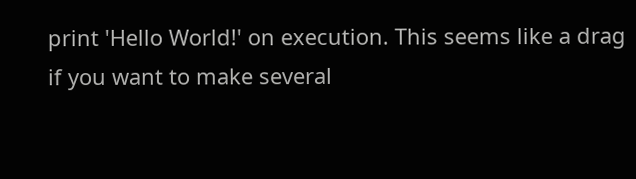print 'Hello World!' on execution. This seems like a drag if you want to make several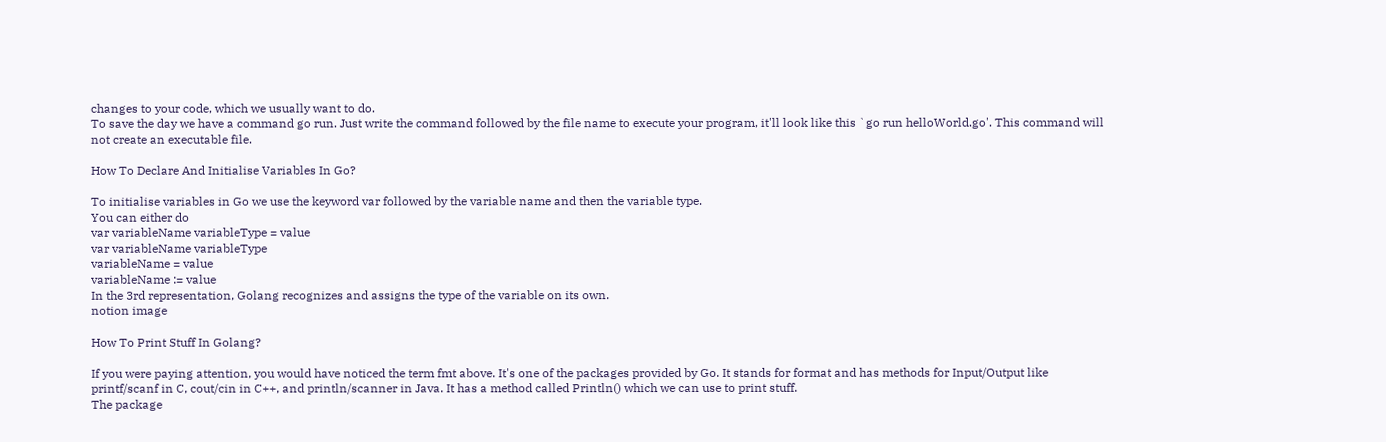changes to your code, which we usually want to do.
To save the day we have a command go run. Just write the command followed by the file name to execute your program, it'll look like this `go run helloWorld.go'. This command will not create an executable file.

How To Declare And Initialise Variables In Go?

To initialise variables in Go we use the keyword var followed by the variable name and then the variable type.
You can either do
var variableName variableType = value
var variableName variableType
variableName = value
variableName := value
In the 3rd representation, Golang recognizes and assigns the type of the variable on its own.
notion image

How To Print Stuff In Golang?

If you were paying attention, you would have noticed the term fmt above. It's one of the packages provided by Go. It stands for format and has methods for Input/Output like printf/scanf in C, cout/cin in C++, and println/scanner in Java. It has a method called Println() which we can use to print stuff.
The package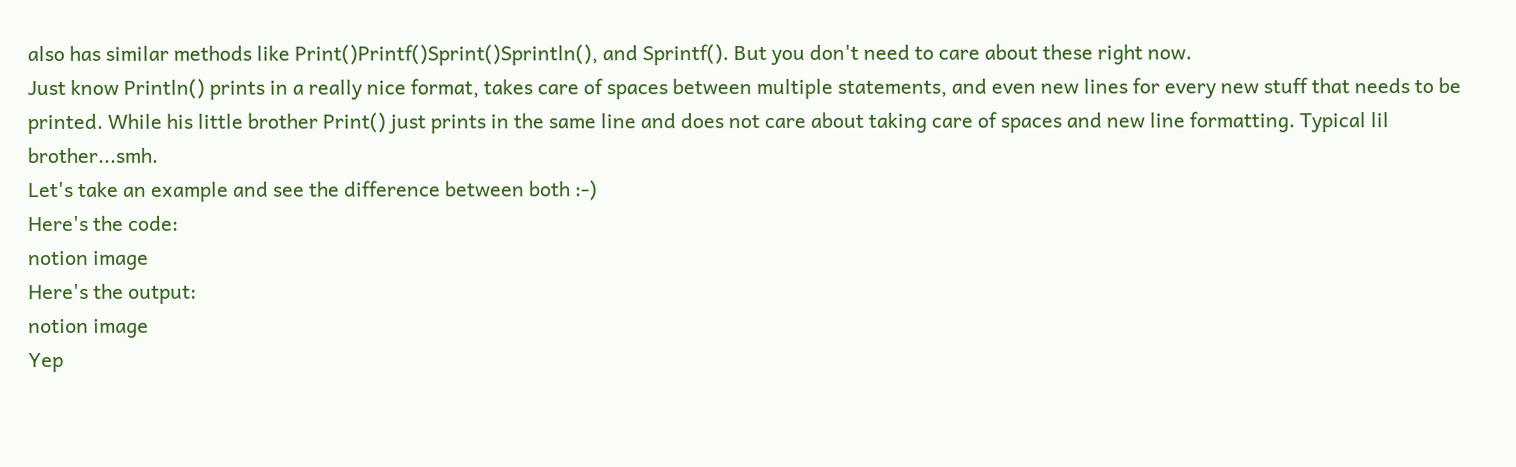also has similar methods like Print()Printf()Sprint()Sprintln(), and Sprintf(). But you don't need to care about these right now.
Just know Println() prints in a really nice format, takes care of spaces between multiple statements, and even new lines for every new stuff that needs to be printed. While his little brother Print() just prints in the same line and does not care about taking care of spaces and new line formatting. Typical lil brother...smh.
Let's take an example and see the difference between both :-)
Here's the code:
notion image
Here's the output:
notion image
Yep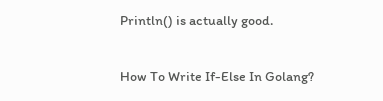Println() is actually good.

How To Write If-Else In Golang?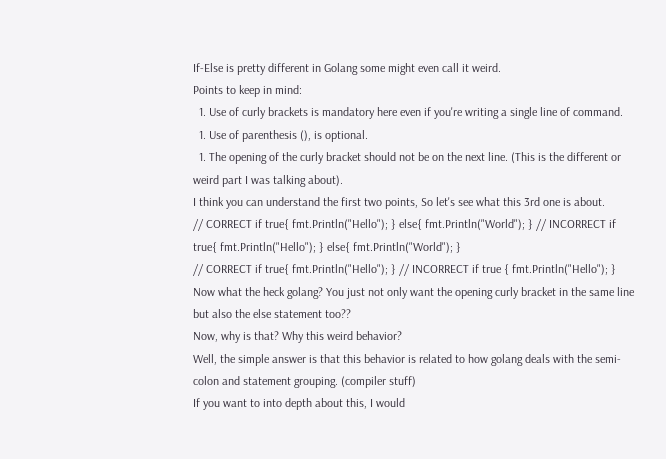If-Else is pretty different in Golang some might even call it weird.
Points to keep in mind:
  1. Use of curly brackets is mandatory here even if you're writing a single line of command.
  1. Use of parenthesis (), is optional.
  1. The opening of the curly bracket should not be on the next line. (This is the different or weird part I was talking about).
I think you can understand the first two points, So let's see what this 3rd one is about.
// CORRECT if true{ fmt.Println("Hello"); } else{ fmt.Println("World"); } // INCORRECT if true{ fmt.Println("Hello"); } else{ fmt.Println("World"); }
// CORRECT if true{ fmt.Println("Hello"); } // INCORRECT if true { fmt.Println("Hello"); }
Now what the heck golang? You just not only want the opening curly bracket in the same line but also the else statement too??
Now, why is that? Why this weird behavior?
Well, the simple answer is that this behavior is related to how golang deals with the semi-colon and statement grouping. (compiler stuff)
If you want to into depth about this, I would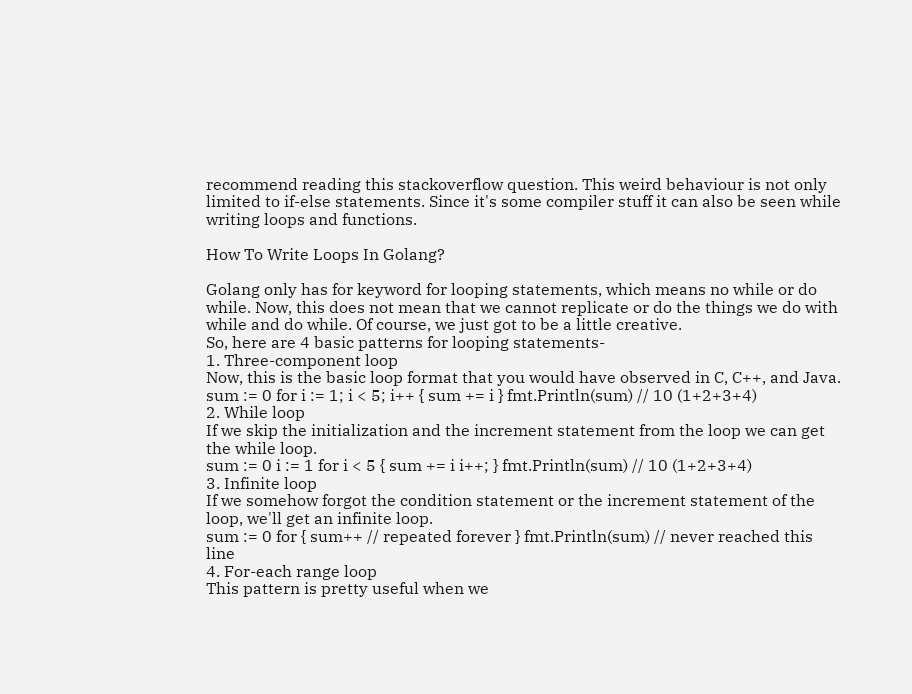recommend reading this stackoverflow question. This weird behaviour is not only limited to if-else statements. Since it's some compiler stuff it can also be seen while writing loops and functions.

How To Write Loops In Golang?

Golang only has for keyword for looping statements, which means no while or do while. Now, this does not mean that we cannot replicate or do the things we do with while and do while. Of course, we just got to be a little creative.
So, here are 4 basic patterns for looping statements-
1. Three-component loop
Now, this is the basic loop format that you would have observed in C, C++, and Java.
sum := 0 for i := 1; i < 5; i++ { sum += i } fmt.Println(sum) // 10 (1+2+3+4)
2. While loop
If we skip the initialization and the increment statement from the loop we can get the while loop.
sum := 0 i := 1 for i < 5 { sum += i i++; } fmt.Println(sum) // 10 (1+2+3+4)
3. Infinite loop
If we somehow forgot the condition statement or the increment statement of the loop, we'll get an infinite loop.
sum := 0 for { sum++ // repeated forever } fmt.Println(sum) // never reached this line
4. For-each range loop
This pattern is pretty useful when we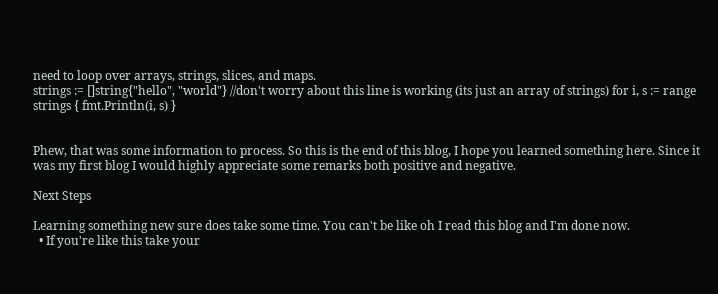need to loop over arrays, strings, slices, and maps.
strings := []string{"hello", "world"} //don't worry about this line is working (its just an array of strings) for i, s := range strings { fmt.Println(i, s) }


Phew, that was some information to process. So this is the end of this blog, I hope you learned something here. Since it was my first blog I would highly appreciate some remarks both positive and negative.

Next Steps

Learning something new sure does take some time. You can't be like oh I read this blog and I'm done now.
  • If you're like this take your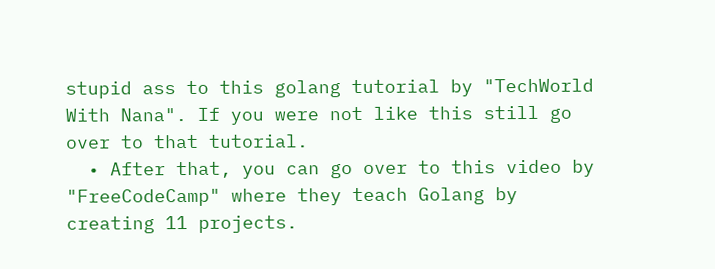stupid ass to this golang tutorial by "TechWorld With Nana". If you were not like this still go over to that tutorial.
  • After that, you can go over to this video by "FreeCodeCamp" where they teach Golang by creating 11 projects.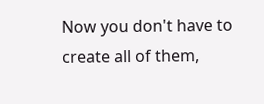Now you don't have to create all of them,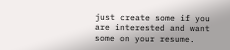just create some if you are interested and want some on your resume.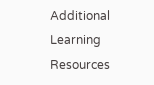Additional Learning Resources